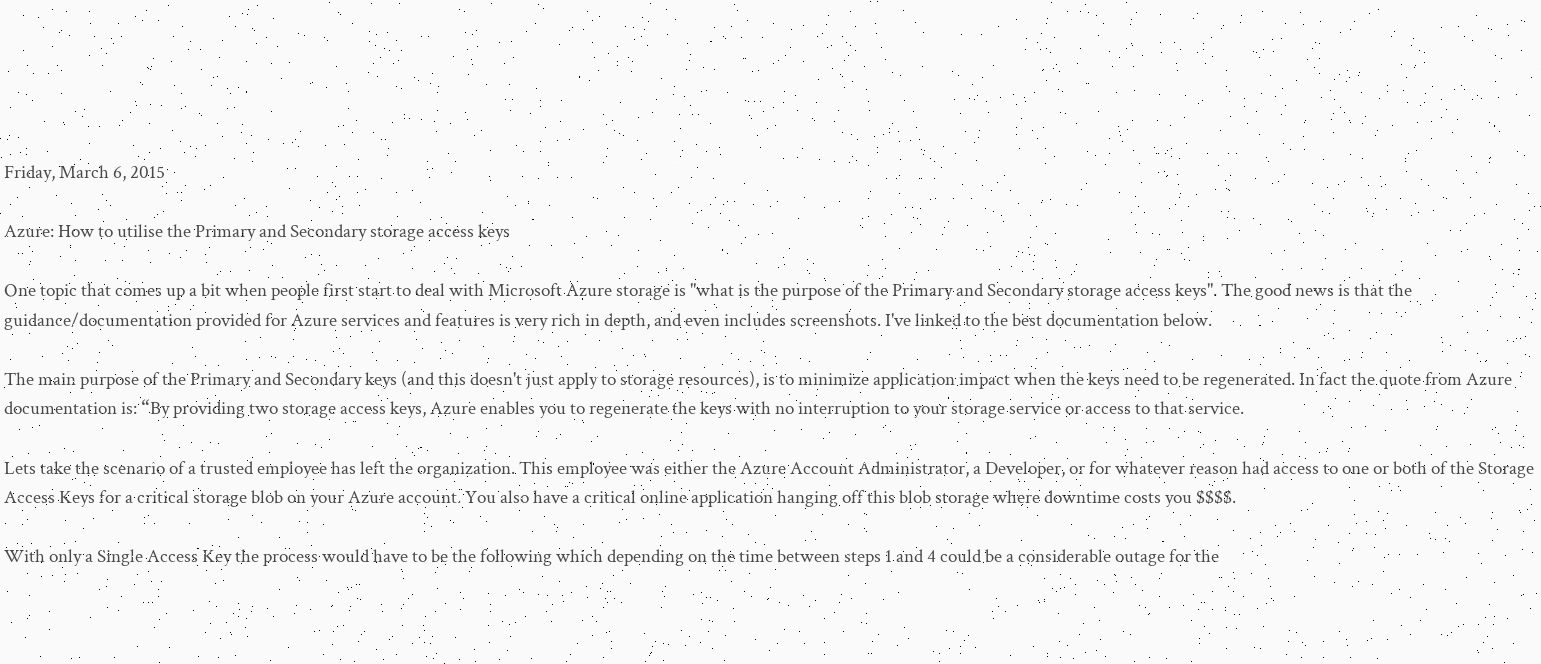Friday, March 6, 2015

Azure: How to utilise the Primary and Secondary storage access keys

One topic that comes up a bit when people first start to deal with Microsoft Azure storage is "what is the purpose of the Primary and Secondary storage access keys". The good news is that the guidance/documentation provided for Azure services and features is very rich in depth, and even includes screenshots. I've linked to the best documentation below.

The main purpose of the Primary and Secondary keys (and this doesn't just apply to storage resources), is to minimize application impact when the keys need to be regenerated. In fact the quote from Azure documentation is: “By providing two storage access keys, Azure enables you to regenerate the keys with no interruption to your storage service or access to that service.

Lets take the scenario of a trusted employee has left the organization. This employee was either the Azure Account Administrator, a Developer, or for whatever reason had access to one or both of the Storage Access Keys for a critical storage blob on your Azure account. You also have a critical online application hanging off this blob storage where downtime costs you $$$$.

With only a Single Access Key the process would have to be the following which depending on the time between steps 1 and 4 could be a considerable outage for the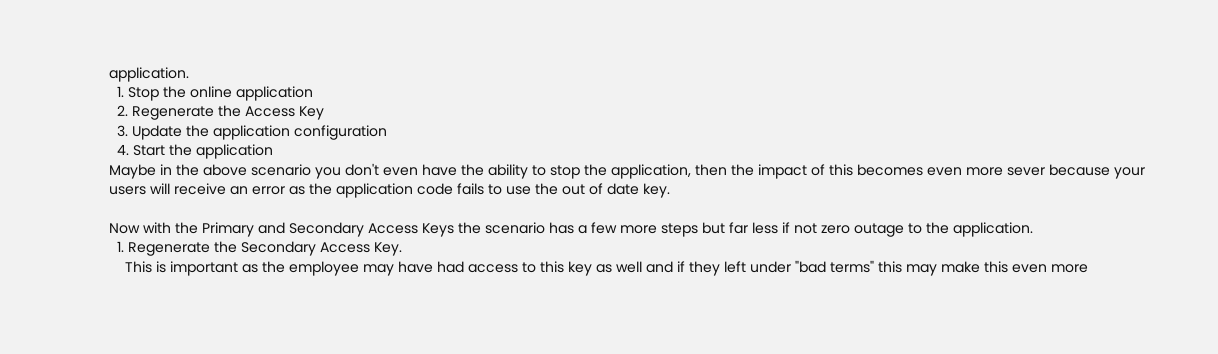application.
  1. Stop the online application
  2. Regenerate the Access Key
  3. Update the application configuration
  4. Start the application
Maybe in the above scenario you don't even have the ability to stop the application, then the impact of this becomes even more sever because your users will receive an error as the application code fails to use the out of date key.

Now with the Primary and Secondary Access Keys the scenario has a few more steps but far less if not zero outage to the application.
  1. Regenerate the Secondary Access Key.
    This is important as the employee may have had access to this key as well and if they left under "bad terms" this may make this even more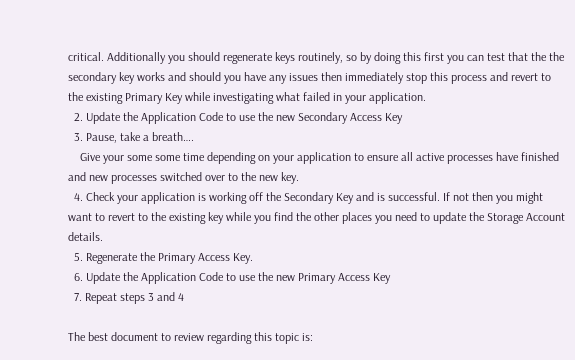critical. Additionally you should regenerate keys routinely, so by doing this first you can test that the the secondary key works and should you have any issues then immediately stop this process and revert to the existing Primary Key while investigating what failed in your application.
  2. Update the Application Code to use the new Secondary Access Key
  3. Pause, take a breath….
    Give your some some time depending on your application to ensure all active processes have finished and new processes switched over to the new key.
  4. Check your application is working off the Secondary Key and is successful. If not then you might want to revert to the existing key while you find the other places you need to update the Storage Account details.
  5. Regenerate the Primary Access Key.
  6. Update the Application Code to use the new Primary Access Key
  7. Repeat steps 3 and 4

The best document to review regarding this topic is: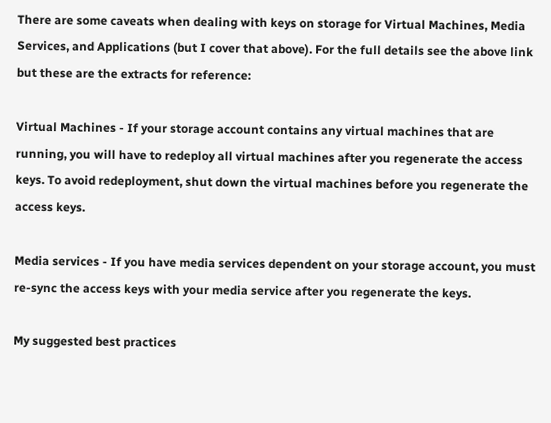There are some caveats when dealing with keys on storage for Virtual Machines, Media Services, and Applications (but I cover that above). For the full details see the above link but these are the extracts for reference:

Virtual Machines - If your storage account contains any virtual machines that are running, you will have to redeploy all virtual machines after you regenerate the access keys. To avoid redeployment, shut down the virtual machines before you regenerate the access keys.

Media services - If you have media services dependent on your storage account, you must re-sync the access keys with your media service after you regenerate the keys.

My suggested best practices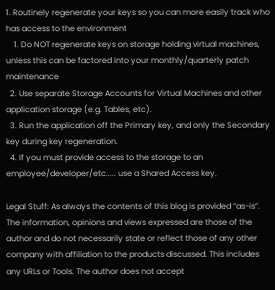1. Routinely regenerate your keys so you can more easily track who has access to the environment
    1. Do NOT regenerate keys on storage holding virtual machines, unless this can be factored into your monthly/quarterly patch maintenance
  2. Use separate Storage Accounts for Virtual Machines and other application storage (e.g. Tables, etc).
  3. Run the application off the Primary key, and only the Secondary key during key regeneration.
  4. If you must provide access to the storage to an employee/developer/etc..... use a Shared Access key.

Legal Stuff: As always the contents of this blog is provided “as-is”. The information, opinions and views expressed are those of the author and do not necessarily state or reflect those of any other company with affiliation to the products discussed. This includes any URLs or Tools. The author does not accept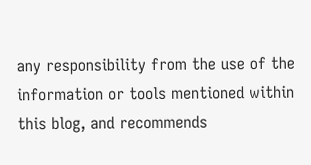any responsibility from the use of the information or tools mentioned within this blog, and recommends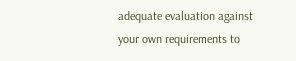adequate evaluation against your own requirements to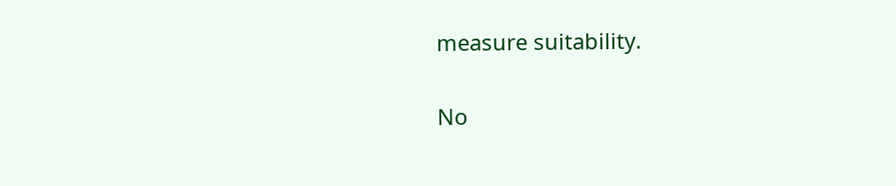measure suitability.

No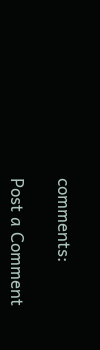comments:

Post a Comment